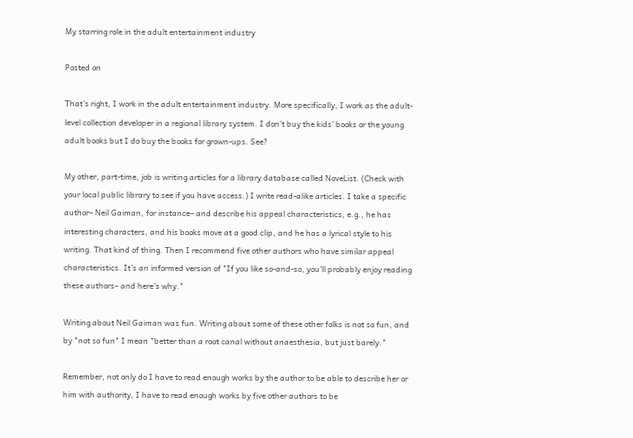My starring role in the adult entertainment industry

Posted on

That’s right, I work in the adult entertainment industry. More specifically, I work as the adult-level collection developer in a regional library system. I don’t buy the kids’ books or the young adult books but I do buy the books for grown-ups. See?

My other, part-time, job is writing articles for a library database called NoveList. (Check with your local public library to see if you have access.) I write read-alike articles. I take a specific author– Neil Gaiman, for instance– and describe his appeal characteristics, e.g., he has interesting characters, and his books move at a good clip, and he has a lyrical style to his writing. That kind of thing. Then I recommend five other authors who have similar appeal characteristics. It’s an informed version of "If you like so-and-so, you’ll probably enjoy reading these authors– and here’s why."

Writing about Neil Gaiman was fun. Writing about some of these other folks is not so fun, and by "not so fun" I mean "better than a root canal without anaesthesia, but just barely."

Remember, not only do I have to read enough works by the author to be able to describe her or him with authority, I have to read enough works by five other authors to be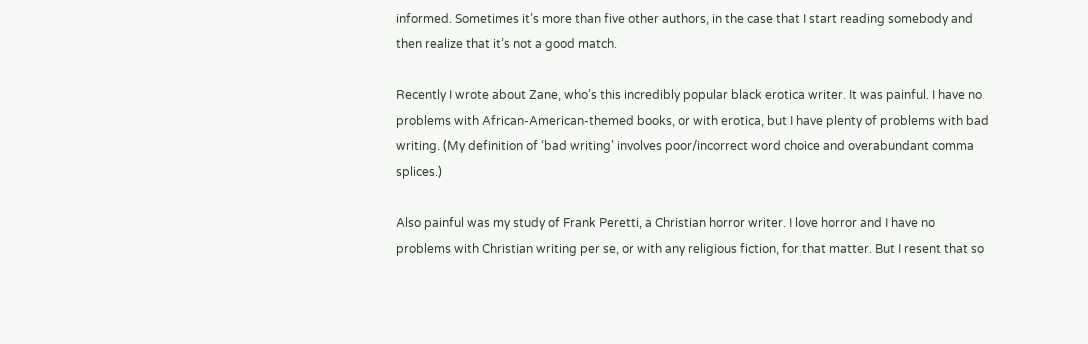informed. Sometimes it’s more than five other authors, in the case that I start reading somebody and then realize that it’s not a good match.

Recently I wrote about Zane, who’s this incredibly popular black erotica writer. It was painful. I have no problems with African-American-themed books, or with erotica, but I have plenty of problems with bad writing. (My definition of ‘bad writing’ involves poor/incorrect word choice and overabundant comma splices.)

Also painful was my study of Frank Peretti, a Christian horror writer. I love horror and I have no problems with Christian writing per se, or with any religious fiction, for that matter. But I resent that so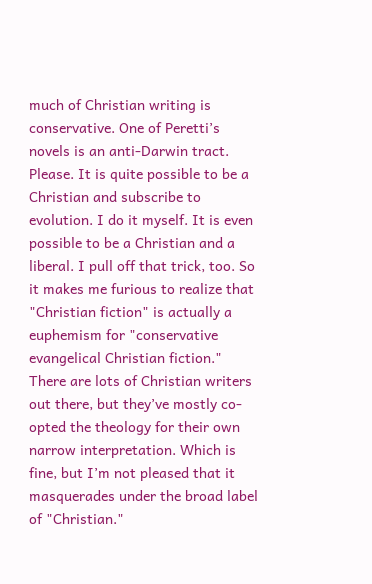much of Christian writing is conservative. One of Peretti’s novels is an anti-Darwin tract. Please. It is quite possible to be a Christian and subscribe to evolution. I do it myself. It is even possible to be a Christian and a liberal. I pull off that trick, too. So it makes me furious to realize that "Christian fiction" is actually a euphemism for "conservative evangelical Christian fiction." There are lots of Christian writers out there, but they’ve mostly co-opted the theology for their own narrow interpretation. Which is fine, but I’m not pleased that it masquerades under the broad label of "Christian."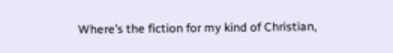Where’s the fiction for my kind of Christian,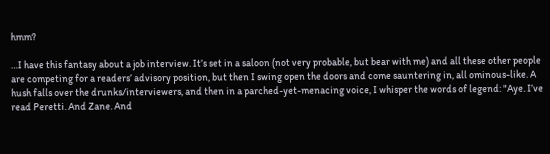hmm?

…I have this fantasy about a job interview. It’s set in a saloon (not very probable, but bear with me) and all these other people are competing for a readers’ advisory position, but then I swing open the doors and come sauntering in, all ominous-like. A hush falls over the drunks/interviewers, and then in a parched-yet-menacing voice, I whisper the words of legend: "Aye. I’ve read Peretti. And Zane. And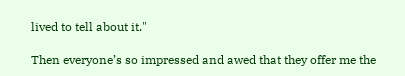lived to tell about it."

Then everyone’s so impressed and awed that they offer me the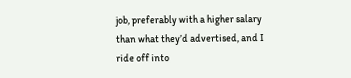job, preferably with a higher salary than what they’d advertised, and I ride off into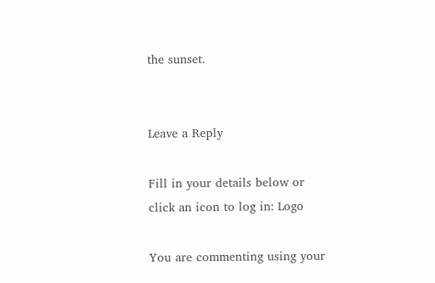the sunset.


Leave a Reply

Fill in your details below or click an icon to log in: Logo

You are commenting using your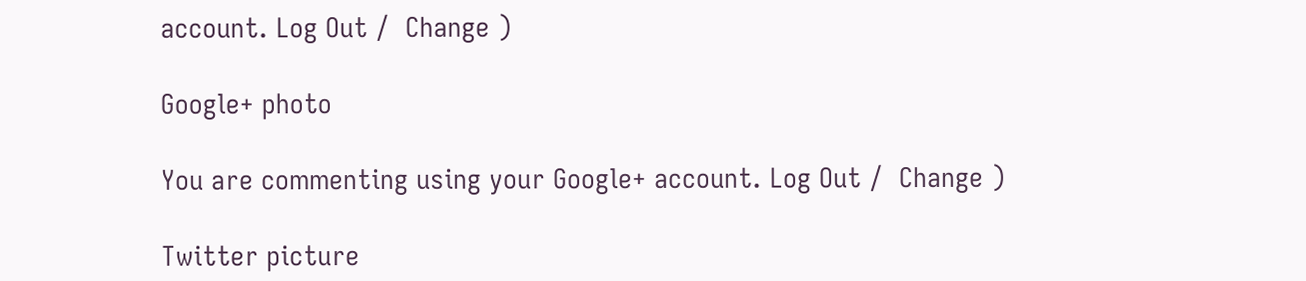account. Log Out /  Change )

Google+ photo

You are commenting using your Google+ account. Log Out /  Change )

Twitter picture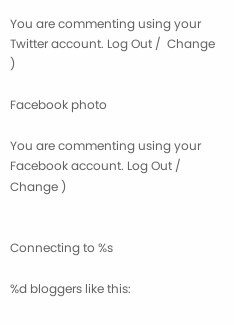You are commenting using your Twitter account. Log Out /  Change )

Facebook photo

You are commenting using your Facebook account. Log Out /  Change )


Connecting to %s

%d bloggers like this: